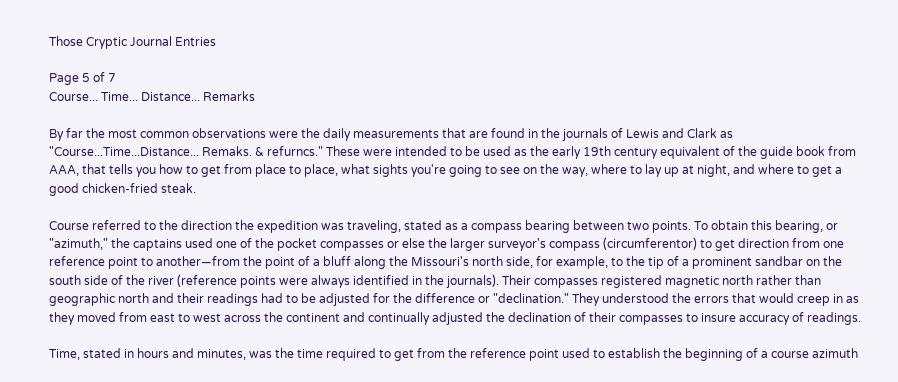Those Cryptic Journal Entries

Page 5 of 7
Course... Time... Distance... Remarks

By far the most common observations were the daily measurements that are found in the journals of Lewis and Clark as "Course...Time...Distance... Remaks. & refurncs." These were intended to be used as the early 19th century equivalent of the guide book from AAA, that tells you how to get from place to place, what sights you're going to see on the way, where to lay up at night, and where to get a good chicken-fried steak.

Course referred to the direction the expedition was traveling, stated as a compass bearing between two points. To obtain this bearing, or "azimuth," the captains used one of the pocket compasses or else the larger surveyor's compass (circumferentor) to get direction from one reference point to another—from the point of a bluff along the Missouri's north side, for example, to the tip of a prominent sandbar on the south side of the river (reference points were always identified in the journals). Their compasses registered magnetic north rather than geographic north and their readings had to be adjusted for the difference or "declination." They understood the errors that would creep in as they moved from east to west across the continent and continually adjusted the declination of their compasses to insure accuracy of readings.

Time, stated in hours and minutes, was the time required to get from the reference point used to establish the beginning of a course azimuth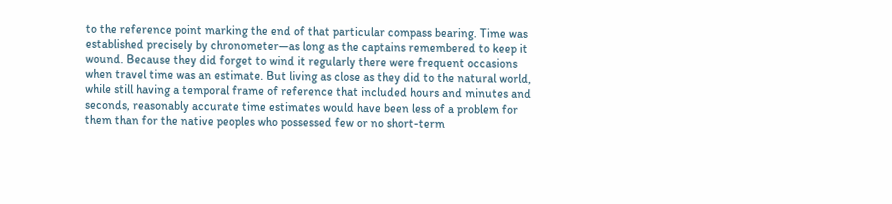to the reference point marking the end of that particular compass bearing. Time was established precisely by chronometer—as long as the captains remembered to keep it wound. Because they did forget to wind it regularly there were frequent occasions when travel time was an estimate. But living as close as they did to the natural world, while still having a temporal frame of reference that included hours and minutes and seconds, reasonably accurate time estimates would have been less of a problem for them than for the native peoples who possessed few or no short-term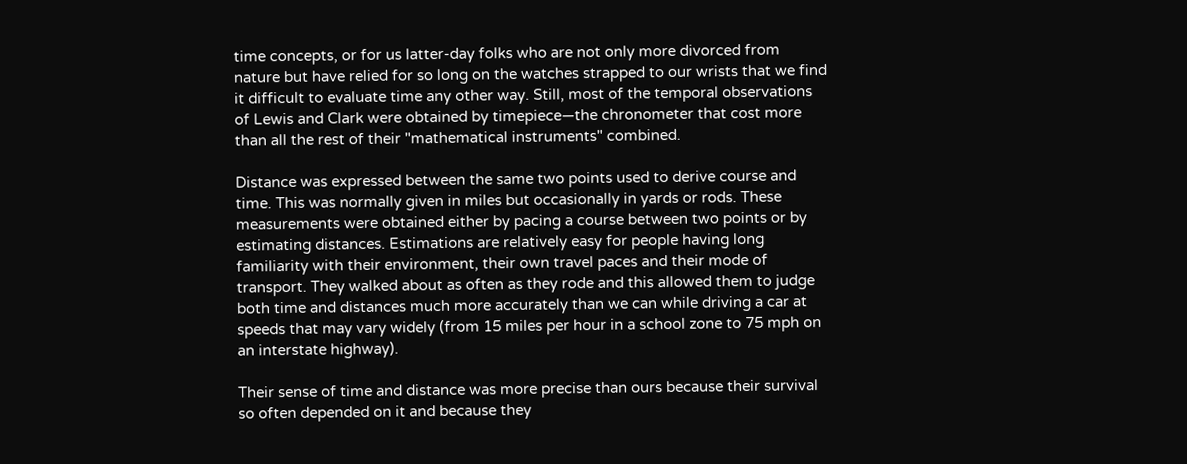time concepts, or for us latter-day folks who are not only more divorced from nature but have relied for so long on the watches strapped to our wrists that we find it difficult to evaluate time any other way. Still, most of the temporal observations of Lewis and Clark were obtained by timepiece—the chronometer that cost more than all the rest of their "mathematical instruments" combined.

Distance was expressed between the same two points used to derive course and time. This was normally given in miles but occasionally in yards or rods. These measurements were obtained either by pacing a course between two points or by estimating distances. Estimations are relatively easy for people having long familiarity with their environment, their own travel paces and their mode of transport. They walked about as often as they rode and this allowed them to judge both time and distances much more accurately than we can while driving a car at speeds that may vary widely (from 15 miles per hour in a school zone to 75 mph on an interstate highway).

Their sense of time and distance was more precise than ours because their survival so often depended on it and because they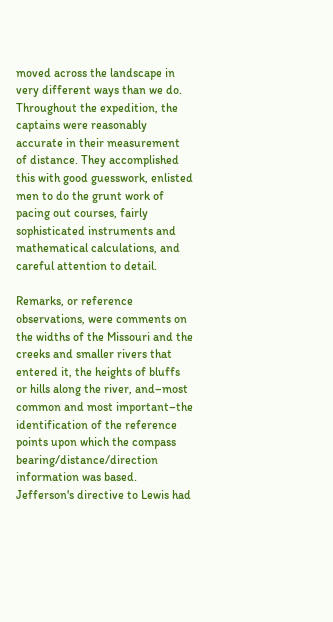moved across the landscape in very different ways than we do. Throughout the expedition, the captains were reasonably accurate in their measurement of distance. They accomplished this with good guesswork, enlisted men to do the grunt work of pacing out courses, fairly sophisticated instruments and mathematical calculations, and careful attention to detail.

Remarks, or reference observations, were comments on the widths of the Missouri and the creeks and smaller rivers that entered it, the heights of bluffs or hills along the river, and–most common and most important–the identification of the reference points upon which the compass bearing/distance/direction information was based. Jefferson's directive to Lewis had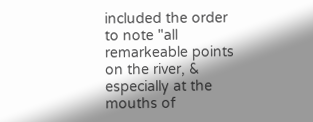included the order to note "all remarkeable points on the river, & especially at the mouths of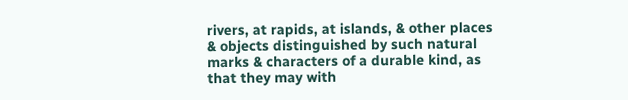rivers, at rapids, at islands, & other places & objects distinguished by such natural marks & characters of a durable kind, as that they may with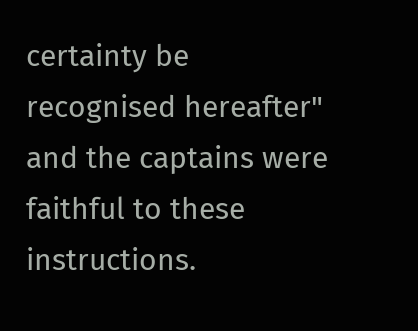certainty be recognised hereafter" and the captains were faithful to these instructions.